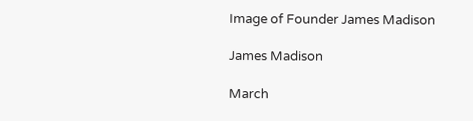Image of Founder James Madison

James Madison

March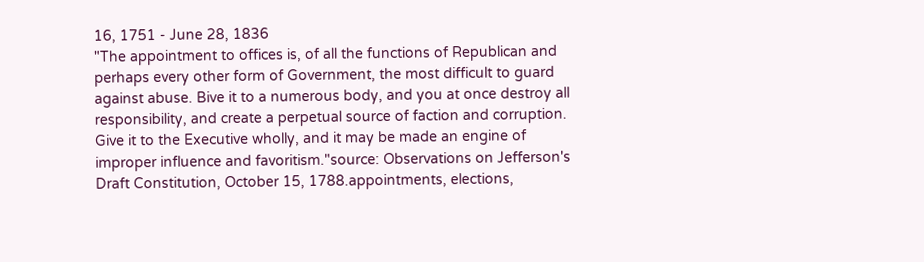16, 1751 - June 28, 1836
"The appointment to offices is, of all the functions of Republican and perhaps every other form of Government, the most difficult to guard against abuse. Bive it to a numerous body, and you at once destroy all responsibility, and create a perpetual source of faction and corruption. Give it to the Executive wholly, and it may be made an engine of improper influence and favoritism."source: Observations on Jefferson's Draft Constitution, October 15, 1788.appointments, elections,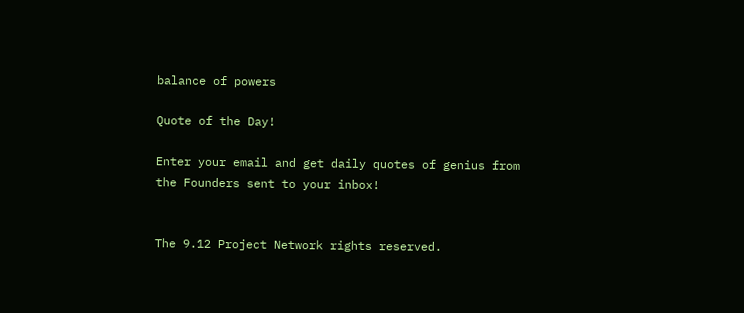balance of powers

Quote of the Day!

Enter your email and get daily quotes of genius from the Founders sent to your inbox!


The 9.12 Project Network rights reserved.